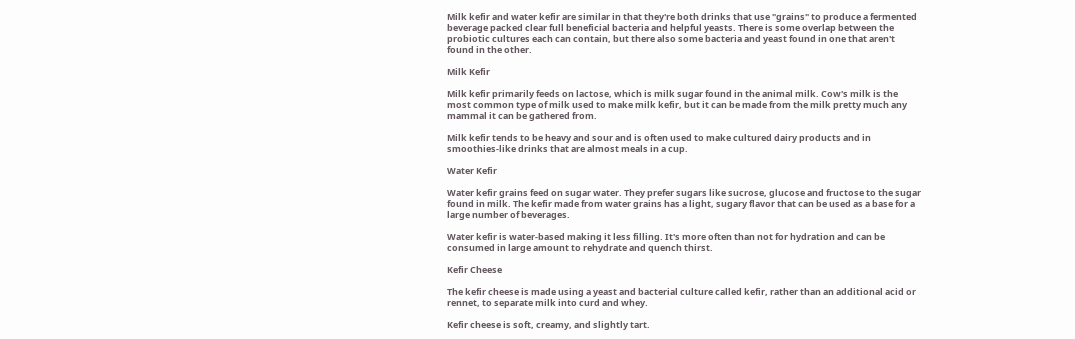Milk kefir and water kefir are similar in that they're both drinks that use "grains" to produce a fermented beverage packed clear full beneficial bacteria and helpful yeasts. There is some overlap between the probiotic cultures each can contain, but there also some bacteria and yeast found in one that aren't found in the other.

Milk Kefir

Milk kefir primarily feeds on lactose, which is milk sugar found in the animal milk. Cow's milk is the most common type of milk used to make milk kefir, but it can be made from the milk pretty much any mammal it can be gathered from.

Milk kefir tends to be heavy and sour and is often used to make cultured dairy products and in smoothies-like drinks that are almost meals in a cup.

Water Kefir

Water kefir grains feed on sugar water. They prefer sugars like sucrose, glucose and fructose to the sugar found in milk. The kefir made from water grains has a light, sugary flavor that can be used as a base for a large number of beverages.

Water kefir is water-based making it less filling. It's more often than not for hydration and can be consumed in large amount to rehydrate and quench thirst.

Kefir Cheese

The kefir cheese is made using a yeast and bacterial culture called kefir, rather than an additional acid or rennet, to separate milk into curd and whey.

Kefir cheese is soft, creamy, and slightly tart.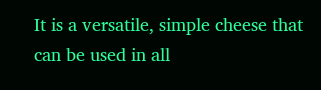It is a versatile, simple cheese that can be used in all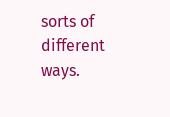sorts of different ways.